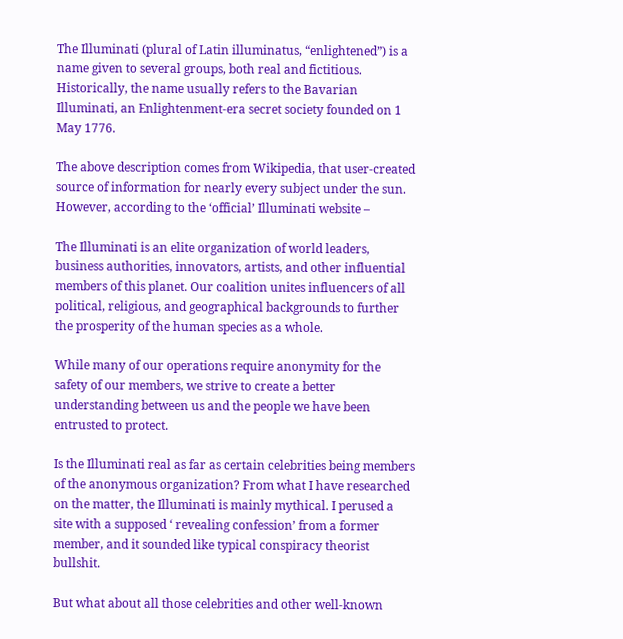The Illuminati (plural of Latin illuminatus, “enlightened”) is a name given to several groups, both real and fictitious. Historically, the name usually refers to the Bavarian Illuminati, an Enlightenment-era secret society founded on 1 May 1776.

The above description comes from Wikipedia, that user-created source of information for nearly every subject under the sun. However, according to the ‘official’ Illuminati website –

The Illuminati is an elite organization of world leaders, business authorities, innovators, artists, and other influential members of this planet. Our coalition unites influencers of all political, religious, and geographical backgrounds to further the prosperity of the human species as a whole.

While many of our operations require anonymity for the safety of our members, we strive to create a better understanding between us and the people we have been entrusted to protect.

Is the Illuminati real as far as certain celebrities being members of the anonymous organization? From what I have researched on the matter, the Illuminati is mainly mythical. I perused a site with a supposed ‘ revealing confession’ from a former member, and it sounded like typical conspiracy theorist bullshit.

But what about all those celebrities and other well-known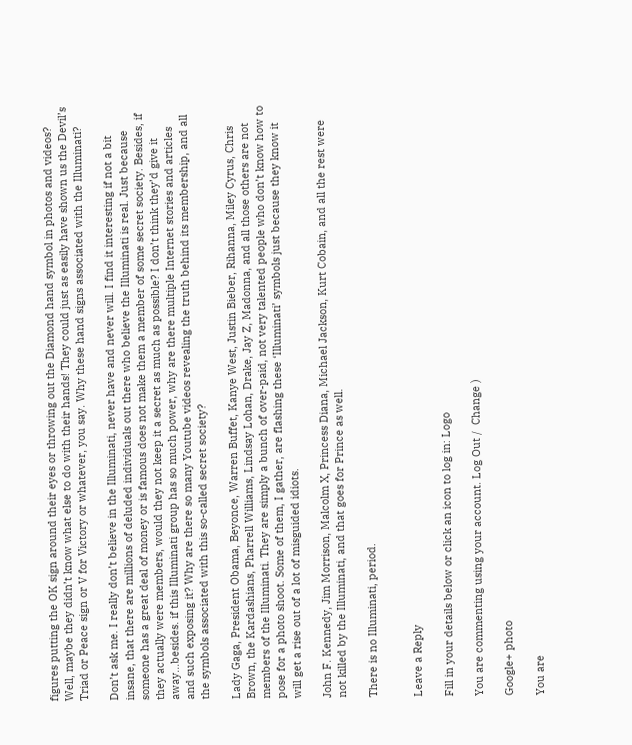figures putting the OK sign around their eyes or throwing out the Diamond hand symbol in photos and videos? Well, maybe they didn’t know what else to do with their hands! They could just as easily have shown us the Devil’s Triad or Peace sign or V for Victory or whatever, you say. Why these hand signs associated with the Illuminati?

Don’t ask me. I really don’t believe in the Illuminati, never have and never will. I find it interesting if not a bit insane, that there are millions of deluded individuals out there who believe the Illuminati is real. Just because someone has a great deal of money or is famous does not make them a member of some secret society. Besides, if they actually were members, would they not keep it a secret as much as possible? I don’t think they’d give it away…besides. if this Illuminati group has so much power, why are there multiple Internet stories and articles and such exposing it? Why are there so many Youtube videos revealing the truth behind its membership, and all the symbols associated with this so-called secret society?

Lady Gaga, President Obama, Beyonce, Warren Buffet, Kanye West, Justin Bieber, Rihanna, Miley Cyrus, Chris Brown, the Kardashians, Pharrell Williams, Lindsay Lohan, Drake, Jay Z, Madonna, and all those others are not members of the Illuminati. They are simply a bunch of over-paid, not very talented people who don’t know how to pose for a photo shoot. Some of them, I gather, are flashing these ‘Illuminati’ symbols just because they know it will get a rise out of a lot of misguided idiots.

John F. Kennedy, Jim Morrison, Malcolm X, Princess Diana, Michael Jackson, Kurt Cobain, and all the rest were not killed by the Illuminati, and that goes for Prince as well.

There is no Illuminati, period.


Leave a Reply

Fill in your details below or click an icon to log in: Logo

You are commenting using your account. Log Out /  Change )

Google+ photo

You are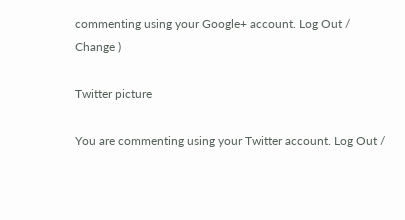commenting using your Google+ account. Log Out /  Change )

Twitter picture

You are commenting using your Twitter account. Log Out /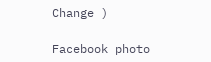Change )

Facebook photo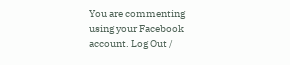You are commenting using your Facebook account. Log Out /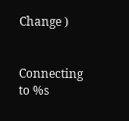Change )


Connecting to %s